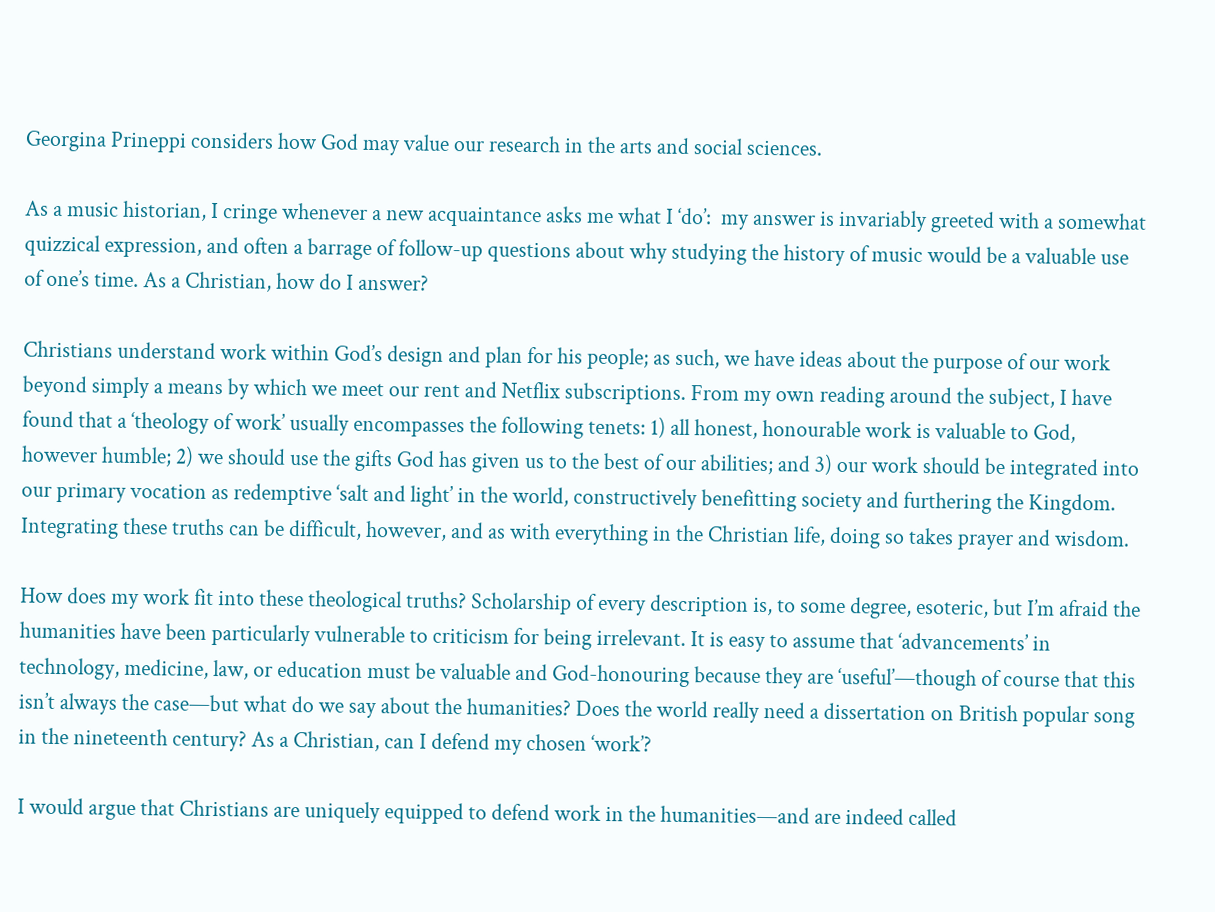Georgina Prineppi considers how God may value our research in the arts and social sciences.

As a music historian, I cringe whenever a new acquaintance asks me what I ‘do’:  my answer is invariably greeted with a somewhat quizzical expression, and often a barrage of follow-up questions about why studying the history of music would be a valuable use of one’s time. As a Christian, how do I answer?

Christians understand work within God’s design and plan for his people; as such, we have ideas about the purpose of our work beyond simply a means by which we meet our rent and Netflix subscriptions. From my own reading around the subject, I have found that a ‘theology of work’ usually encompasses the following tenets: 1) all honest, honourable work is valuable to God, however humble; 2) we should use the gifts God has given us to the best of our abilities; and 3) our work should be integrated into our primary vocation as redemptive ‘salt and light’ in the world, constructively benefitting society and furthering the Kingdom. Integrating these truths can be difficult, however, and as with everything in the Christian life, doing so takes prayer and wisdom.

How does my work fit into these theological truths? Scholarship of every description is, to some degree, esoteric, but I’m afraid the humanities have been particularly vulnerable to criticism for being irrelevant. It is easy to assume that ‘advancements’ in technology, medicine, law, or education must be valuable and God-honouring because they are ‘useful’—though of course that this isn’t always the case—but what do we say about the humanities? Does the world really need a dissertation on British popular song in the nineteenth century? As a Christian, can I defend my chosen ‘work’?

I would argue that Christians are uniquely equipped to defend work in the humanities—and are indeed called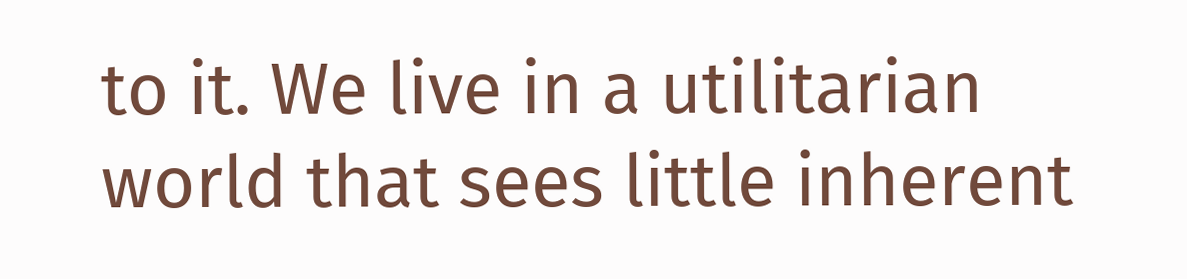to it. We live in a utilitarian world that sees little inherent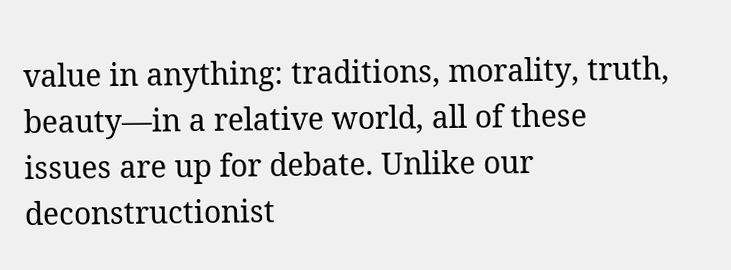value in anything: traditions, morality, truth, beauty—in a relative world, all of these issues are up for debate. Unlike our deconstructionist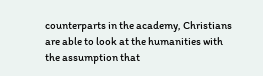counterparts in the academy, Christians are able to look at the humanities with the assumption that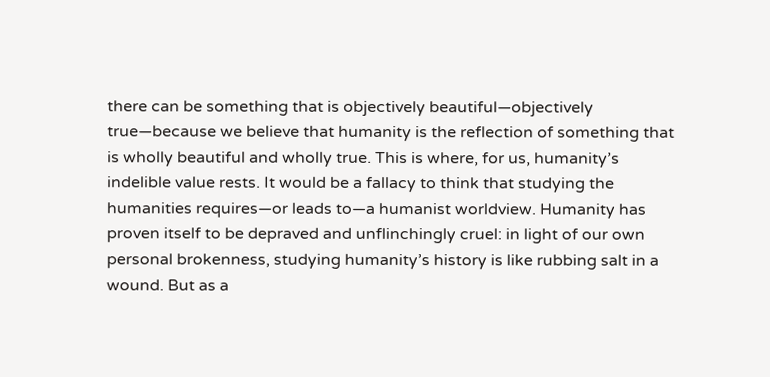there can be something that is objectively beautiful—objectively true—because we believe that humanity is the reflection of something that is wholly beautiful and wholly true. This is where, for us, humanity’s indelible value rests. It would be a fallacy to think that studying the humanities requires—or leads to—a humanist worldview. Humanity has proven itself to be depraved and unflinchingly cruel: in light of our own personal brokenness, studying humanity’s history is like rubbing salt in a wound. But as a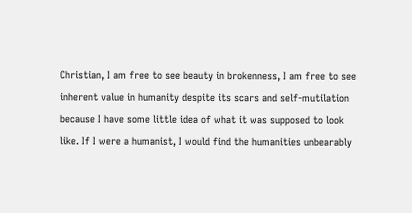Christian, I am free to see beauty in brokenness, I am free to see inherent value in humanity despite its scars and self-mutilation because I have some little idea of what it was supposed to look like. If I were a humanist, I would find the humanities unbearably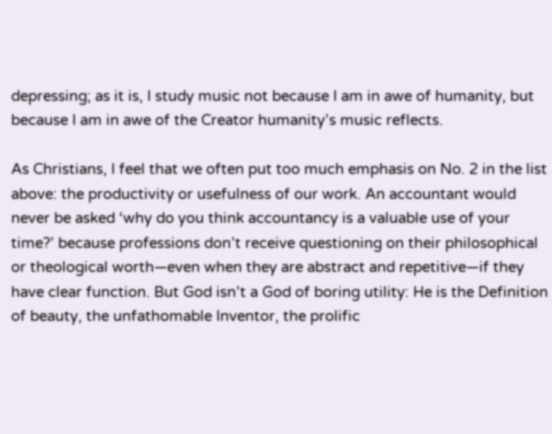depressing; as it is, I study music not because I am in awe of humanity, but because I am in awe of the Creator humanity’s music reflects.

As Christians, I feel that we often put too much emphasis on No. 2 in the list above: the productivity or usefulness of our work. An accountant would never be asked ‘why do you think accountancy is a valuable use of your time?’ because professions don’t receive questioning on their philosophical or theological worth—even when they are abstract and repetitive—if they have clear function. But God isn’t a God of boring utility: He is the Definition of beauty, the unfathomable Inventor, the prolific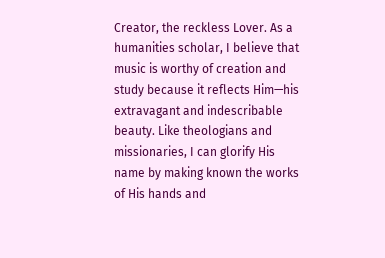Creator, the reckless Lover. As a humanities scholar, I believe that music is worthy of creation and study because it reflects Him—his extravagant and indescribable beauty. Like theologians and missionaries, I can glorify His name by making known the works of His hands and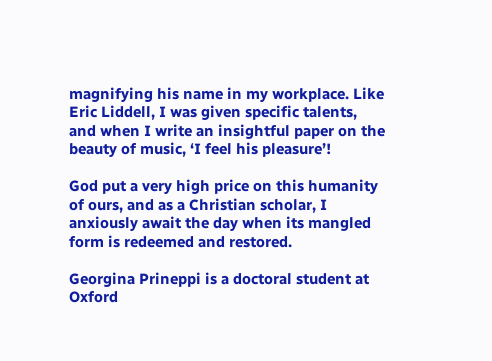magnifying his name in my workplace. Like Eric Liddell, I was given specific talents, and when I write an insightful paper on the beauty of music, ‘I feel his pleasure’!

God put a very high price on this humanity of ours, and as a Christian scholar, I anxiously await the day when its mangled form is redeemed and restored.

Georgina Prineppi is a doctoral student at Oxford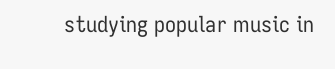studying popular music in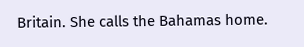Britain. She calls the Bahamas home.